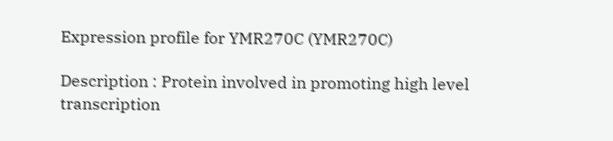Expression profile for YMR270C (YMR270C)

Description : Protein involved in promoting high level transcription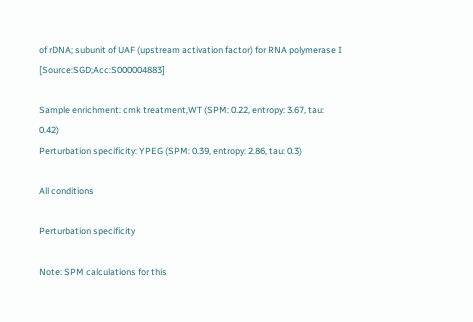of rDNA; subunit of UAF (upstream activation factor) for RNA polymerase I [Source:SGD;Acc:S000004883]

Sample enrichment: cmk treatment,WT (SPM: 0.22, entropy: 3.67, tau: 0.42)
Perturbation specificity: YPEG (SPM: 0.39, entropy: 2.86, tau: 0.3)

All conditions

Perturbation specificity

Note: SPM calculations for this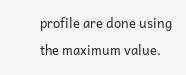profile are done using the maximum value.